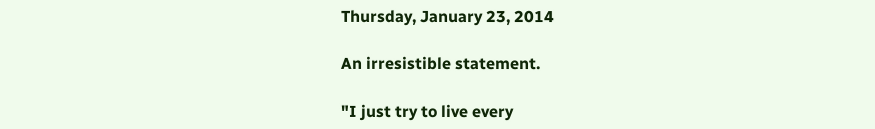Thursday, January 23, 2014

An irresistible statement.

"I just try to live every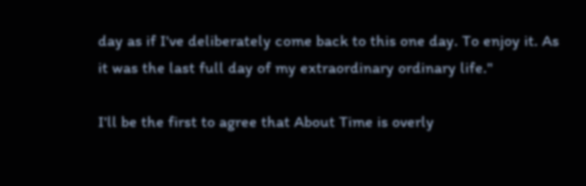day as if I've deliberately come back to this one day. To enjoy it. As it was the last full day of my extraordinary ordinary life."

I'll be the first to agree that About Time is overly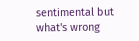sentimental but what's wrong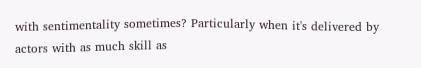with sentimentality sometimes? Particularly when it's delivered by actors with as much skill as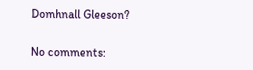Domhnall Gleeson?

No comments: